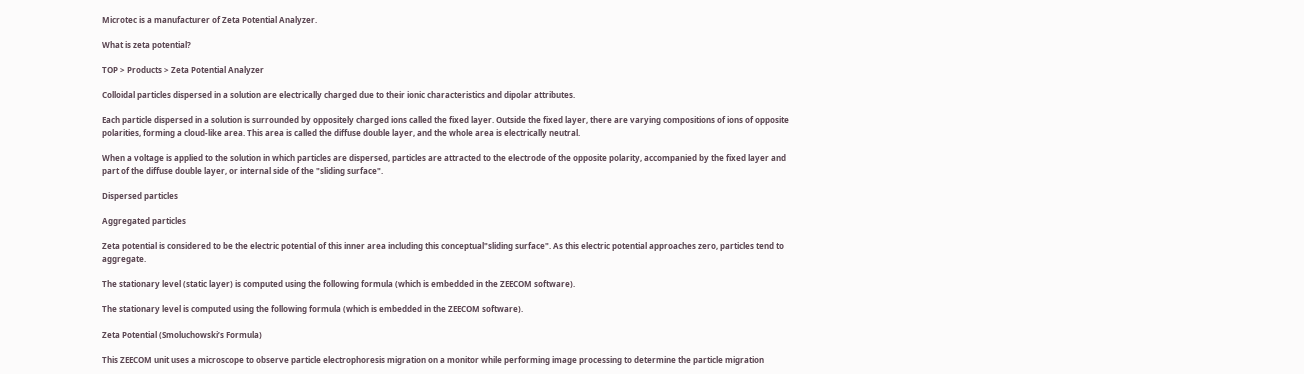Microtec is a manufacturer of Zeta Potential Analyzer.

What is zeta potential?

TOP > Products > Zeta Potential Analyzer

Colloidal particles dispersed in a solution are electrically charged due to their ionic characteristics and dipolar attributes.

Each particle dispersed in a solution is surrounded by oppositely charged ions called the fixed layer. Outside the fixed layer, there are varying compositions of ions of opposite polarities, forming a cloud-like area. This area is called the diffuse double layer, and the whole area is electrically neutral.

When a voltage is applied to the solution in which particles are dispersed, particles are attracted to the electrode of the opposite polarity, accompanied by the fixed layer and part of the diffuse double layer, or internal side of the "sliding surface".

Dispersed particles

Aggregated particles

Zeta potential is considered to be the electric potential of this inner area including this conceptual"sliding surface". As this electric potential approaches zero, particles tend to aggregate.

The stationary level (static layer) is computed using the following formula (which is embedded in the ZEECOM software).

The stationary level is computed using the following formula (which is embedded in the ZEECOM software).

Zeta Potential (Smoluchowski’s Formula)

This ZEECOM unit uses a microscope to observe particle electrophoresis migration on a monitor while performing image processing to determine the particle migration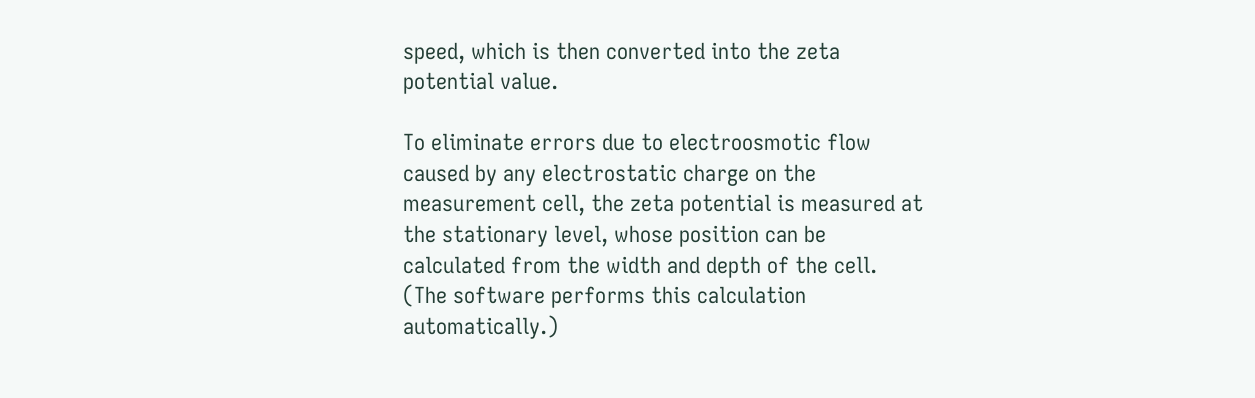speed, which is then converted into the zeta potential value.

To eliminate errors due to electroosmotic flow caused by any electrostatic charge on the measurement cell, the zeta potential is measured at the stationary level, whose position can be calculated from the width and depth of the cell. (The software performs this calculation automatically.)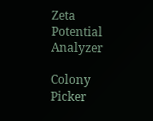Zeta Potential Analyzer

Colony Picker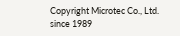Copyright Microtec Co., Ltd. since 1989